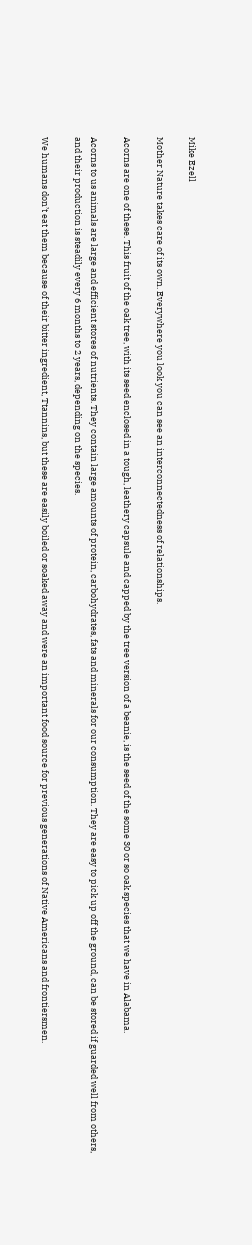Mike Ezell

Mother Nature takes care of its own. Everywhere you look you can see an interconnectedness of relationships.

Acorns are one of these. This fruit of the oak tree, with its seed enclosed in a tough, leathery capsule and capped by the tree version of a beanie, is the seed of the some 30 or so oak species that we have in Alabama.

Acorns to us animals are large and efficient stores of nutrients. They contain large amounts of protein, carbohydrates, fats and minerals for our consumption. They are easy to pick up off the ground, can be stored if guarded well from others, and their production is steadily every 6 months to 2 years, depending on the species.

We humans don’t eat them because of their bitter ingredient, Ttannins, but these are easily boiled or soaked away and were an important food source for previous generations of Native Americans and frontiersmen.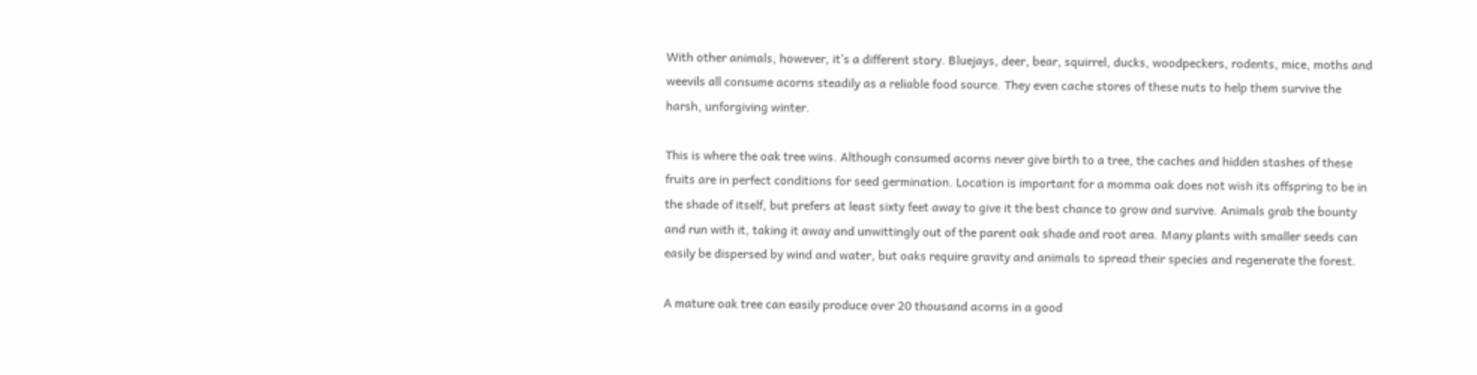With other animals, however, it’s a different story. Bluejays, deer, bear, squirrel, ducks, woodpeckers, rodents, mice, moths and weevils all consume acorns steadily as a reliable food source. They even cache stores of these nuts to help them survive the harsh, unforgiving winter.

This is where the oak tree wins. Although consumed acorns never give birth to a tree, the caches and hidden stashes of these fruits are in perfect conditions for seed germination. Location is important for a momma oak does not wish its offspring to be in the shade of itself, but prefers at least sixty feet away to give it the best chance to grow and survive. Animals grab the bounty and run with it, taking it away and unwittingly out of the parent oak shade and root area. Many plants with smaller seeds can easily be dispersed by wind and water, but oaks require gravity and animals to spread their species and regenerate the forest.

A mature oak tree can easily produce over 20 thousand acorns in a good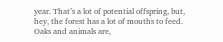year. That’s a lot of potential offspring, but, hey, the forest has a lot of mouths to feed. Oaks and animals are,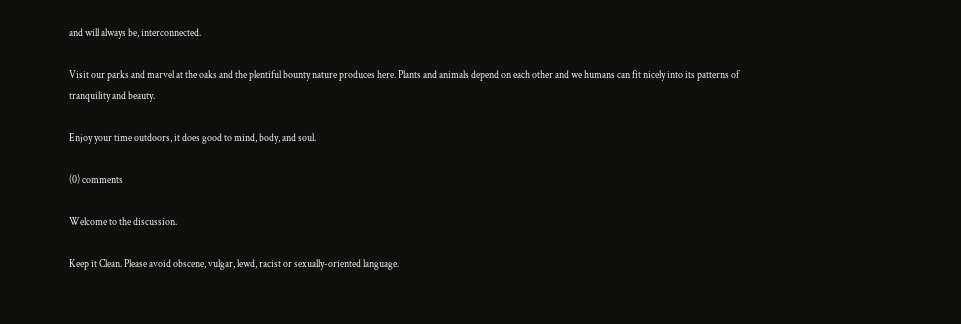and will always be, interconnected.

Visit our parks and marvel at the oaks and the plentiful bounty nature produces here. Plants and animals depend on each other and we humans can fit nicely into its patterns of tranquility and beauty.

Enjoy your time outdoors, it does good to mind, body, and soul.

(0) comments

Welcome to the discussion.

Keep it Clean. Please avoid obscene, vulgar, lewd, racist or sexually-oriented language.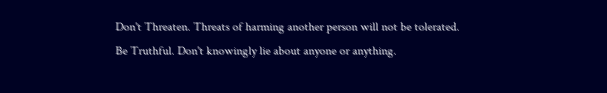Don't Threaten. Threats of harming another person will not be tolerated.
Be Truthful. Don't knowingly lie about anyone or anything.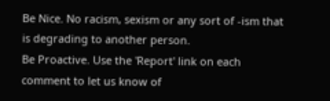Be Nice. No racism, sexism or any sort of -ism that is degrading to another person.
Be Proactive. Use the 'Report' link on each comment to let us know of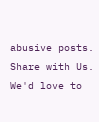abusive posts.
Share with Us. We'd love to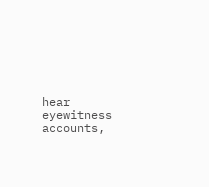hear eyewitness accounts,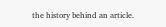the history behind an article.